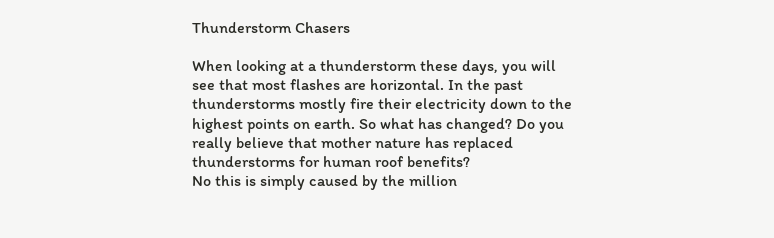Thunderstorm Chasers

When looking at a thunderstorm these days, you will see that most flashes are horizontal. In the past thunderstorms mostly fire their electricity down to the highest points on earth. So what has changed? Do you really believe that mother nature has replaced thunderstorms for human roof benefits?
No this is simply caused by the million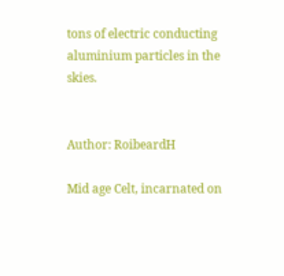tons of electric conducting aluminium particles in the skies.


Author: RoibeardH

Mid age Celt, incarnated on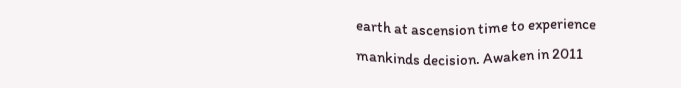earth at ascension time to experience mankinds decision. Awaken in 2011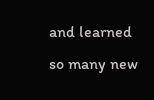and learned so many new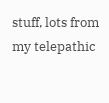stuff, lots from my telepathic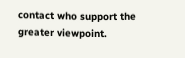contact who support the greater viewpoint.